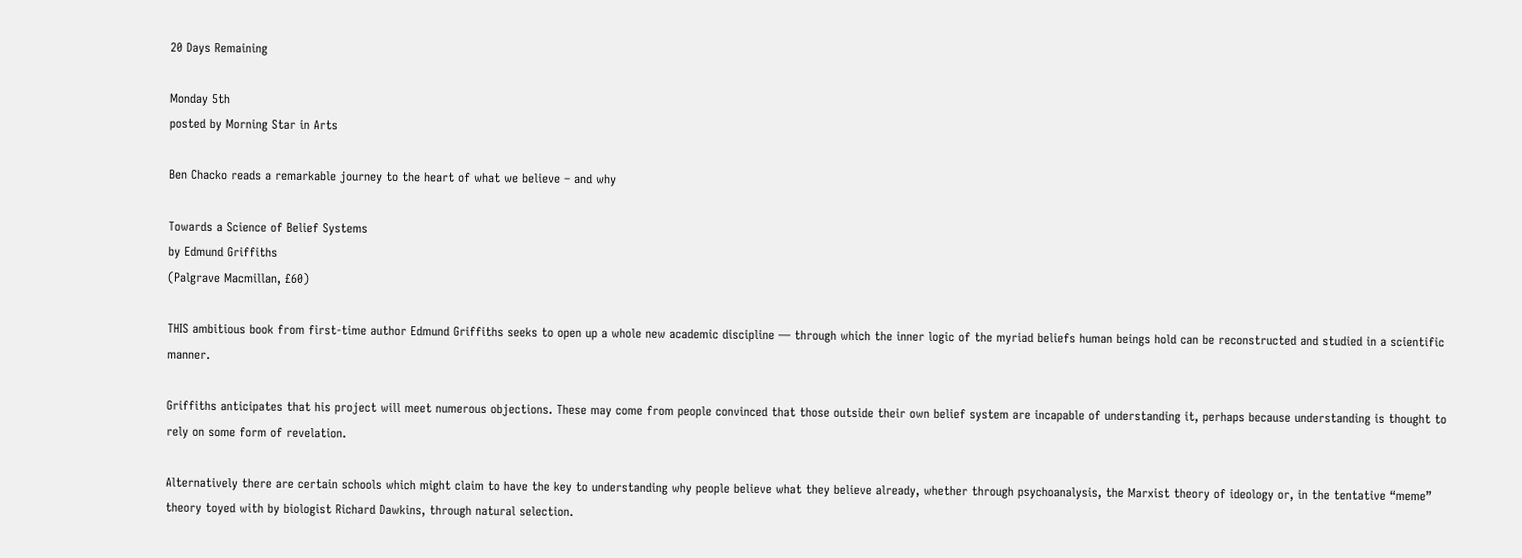20 Days Remaining

Monday 5th
posted by Morning Star in Arts

Ben Chacko reads a remarkable journey to the heart of what we believe – and why

Towards a Science of Belief Systems
by Edmund Griffiths
(Palgrave Macmillan, £60)

THIS ambitious book from first-time author Edmund Griffiths seeks to open up a whole new academic discipline — through which the inner logic of the myriad beliefs human beings hold can be reconstructed and studied in a scientific manner.

Griffiths anticipates that his project will meet numerous objections. These may come from people convinced that those outside their own belief system are incapable of understanding it, perhaps because understanding is thought to rely on some form of revelation.

Alternatively there are certain schools which might claim to have the key to understanding why people believe what they believe already, whether through psychoanalysis, the Marxist theory of ideology or, in the tentative “meme” theory toyed with by biologist Richard Dawkins, through natural selection.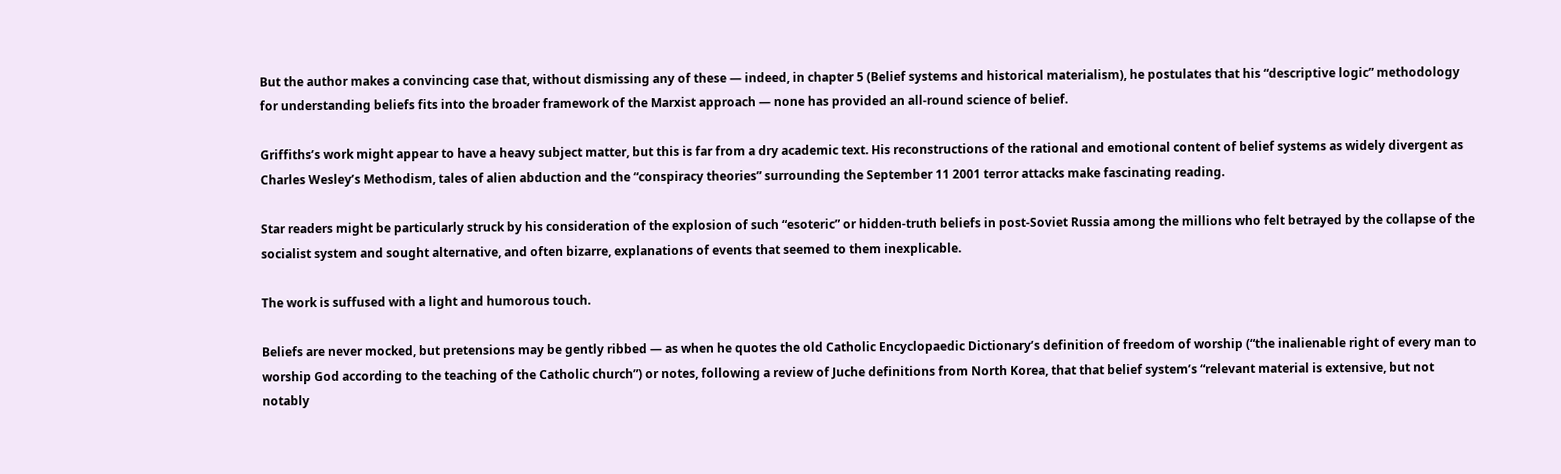But the author makes a convincing case that, without dismissing any of these — indeed, in chapter 5 (Belief systems and historical materialism), he postulates that his “descriptive logic” methodology for understanding beliefs fits into the broader framework of the Marxist approach — none has provided an all-round science of belief.

Griffiths’s work might appear to have a heavy subject matter, but this is far from a dry academic text. His reconstructions of the rational and emotional content of belief systems as widely divergent as Charles Wesley’s Methodism, tales of alien abduction and the “conspiracy theories” surrounding the September 11 2001 terror attacks make fascinating reading.

Star readers might be particularly struck by his consideration of the explosion of such “esoteric” or hidden-truth beliefs in post-Soviet Russia among the millions who felt betrayed by the collapse of the socialist system and sought alternative, and often bizarre, explanations of events that seemed to them inexplicable.

The work is suffused with a light and humorous touch.

Beliefs are never mocked, but pretensions may be gently ribbed — as when he quotes the old Catholic Encyclopaedic Dictionary’s definition of freedom of worship (“the inalienable right of every man to worship God according to the teaching of the Catholic church”) or notes, following a review of Juche definitions from North Korea, that that belief system’s “relevant material is extensive, but not notably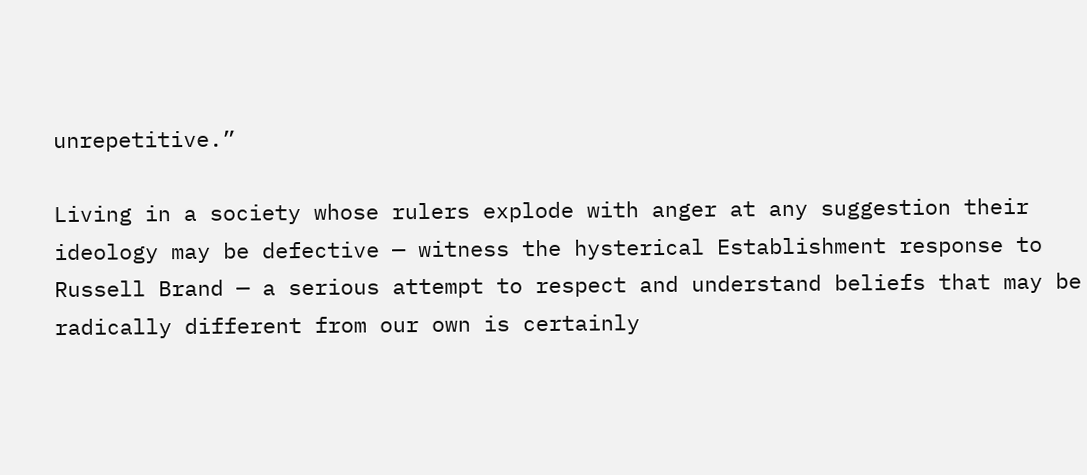unrepetitive.”

Living in a society whose rulers explode with anger at any suggestion their ideology may be defective — witness the hysterical Establishment response to Russell Brand — a serious attempt to respect and understand beliefs that may be radically different from our own is certainly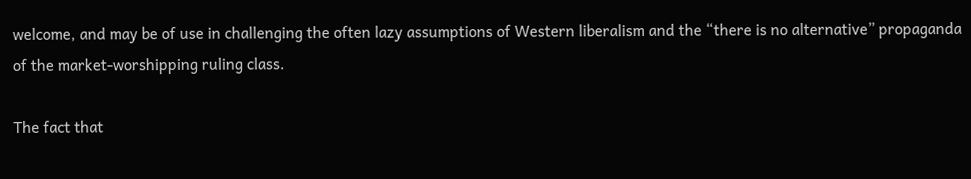welcome, and may be of use in challenging the often lazy assumptions of Western liberalism and the “there is no alternative” propaganda of the market-worshipping ruling class.

The fact that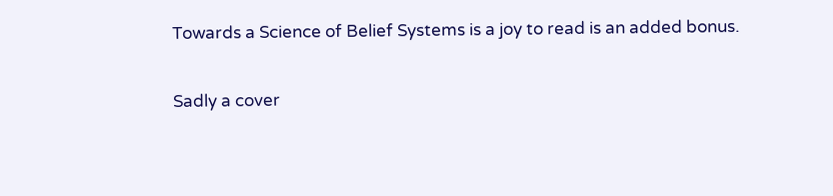Towards a Science of Belief Systems is a joy to read is an added bonus.

Sadly a cover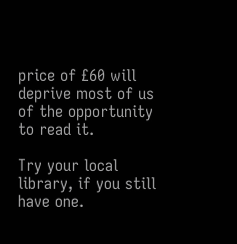price of £60 will deprive most of us of the opportunity to read it.

Try your local library, if you still have one.